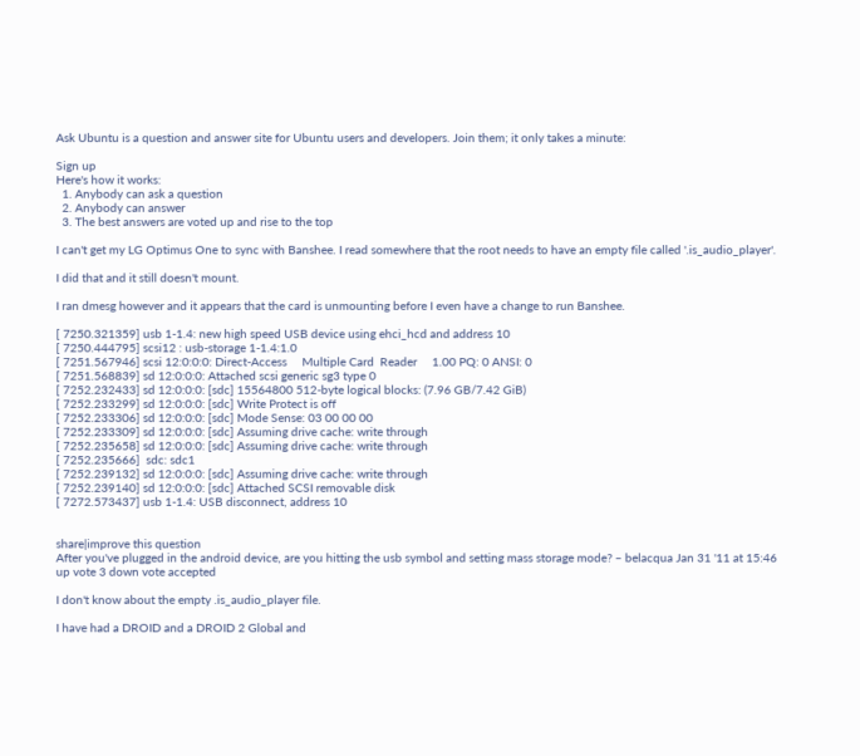Ask Ubuntu is a question and answer site for Ubuntu users and developers. Join them; it only takes a minute:

Sign up
Here's how it works:
  1. Anybody can ask a question
  2. Anybody can answer
  3. The best answers are voted up and rise to the top

I can't get my LG Optimus One to sync with Banshee. I read somewhere that the root needs to have an empty file called '.is_audio_player'.

I did that and it still doesn't mount.

I ran dmesg however and it appears that the card is unmounting before I even have a change to run Banshee.

[ 7250.321359] usb 1-1.4: new high speed USB device using ehci_hcd and address 10
[ 7250.444795] scsi12 : usb-storage 1-1.4:1.0
[ 7251.567946] scsi 12:0:0:0: Direct-Access     Multiple Card  Reader     1.00 PQ: 0 ANSI: 0
[ 7251.568839] sd 12:0:0:0: Attached scsi generic sg3 type 0
[ 7252.232433] sd 12:0:0:0: [sdc] 15564800 512-byte logical blocks: (7.96 GB/7.42 GiB)
[ 7252.233299] sd 12:0:0:0: [sdc] Write Protect is off
[ 7252.233306] sd 12:0:0:0: [sdc] Mode Sense: 03 00 00 00
[ 7252.233309] sd 12:0:0:0: [sdc] Assuming drive cache: write through
[ 7252.235658] sd 12:0:0:0: [sdc] Assuming drive cache: write through
[ 7252.235666]  sdc: sdc1
[ 7252.239132] sd 12:0:0:0: [sdc] Assuming drive cache: write through
[ 7252.239140] sd 12:0:0:0: [sdc] Attached SCSI removable disk
[ 7272.573437] usb 1-1.4: USB disconnect, address 10


share|improve this question
After you've plugged in the android device, are you hitting the usb symbol and setting mass storage mode? – belacqua Jan 31 '11 at 15:46
up vote 3 down vote accepted

I don't know about the empty .is_audio_player file.

I have had a DROID and a DROID 2 Global and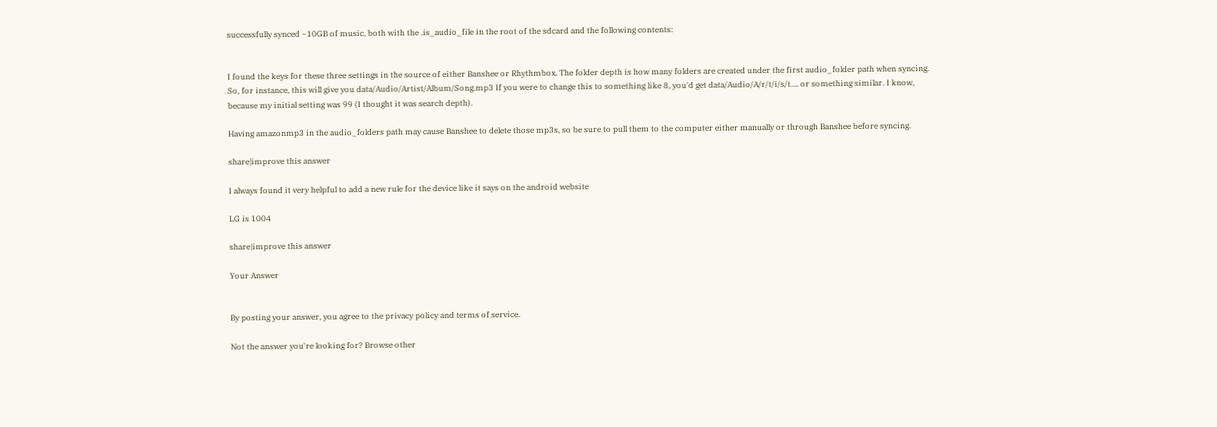successfully synced ~10GB of music, both with the .is_audio_file in the root of the sdcard and the following contents:


I found the keys for these three settings in the source of either Banshee or Rhythmbox. The folder depth is how many folders are created under the first audio_folder path when syncing. So, for instance, this will give you data/Audio/Artist/Album/Song.mp3 If you were to change this to something like 8, you'd get data/Audio/A/r/t/i/s/t.... or something similar. I know, because my initial setting was 99 (I thought it was search depth).

Having amazonmp3 in the audio_folders path may cause Banshee to delete those mp3s, so be sure to pull them to the computer either manually or through Banshee before syncing.

share|improve this answer

I always found it very helpful to add a new rule for the device like it says on the android website

LG is 1004

share|improve this answer

Your Answer


By posting your answer, you agree to the privacy policy and terms of service.

Not the answer you're looking for? Browse other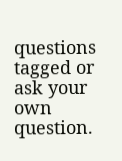questions tagged or ask your own question.